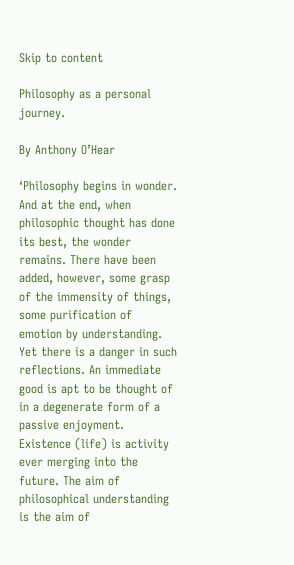Skip to content

Philosophy as a personal journey.

By Anthony O’Hear

‘Philosophy begins in wonder. And at the end, when philosophic thought has done its best, the wonder remains. There have been added, however, some grasp of the immensity of things, some purification of emotion by understanding. Yet there is a danger in such reflections. An immediate good is apt to be thought of in a degenerate form of a passive enjoyment. Existence (life) is activity ever merging into the future. The aim of philosophical understanding is the aim of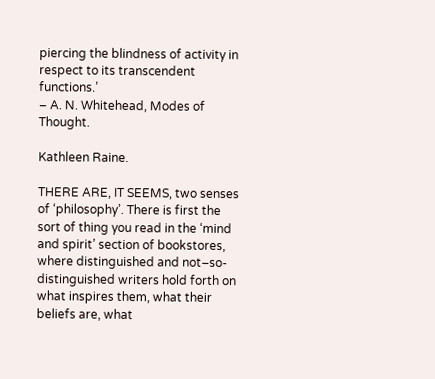piercing the blindness of activity in respect to its transcendent functions.’
– A. N. Whitehead, Modes of Thought.

Kathleen Raine.

THERE ARE, IT SEEMS, two senses of ‘philosophy’. There is first the sort of thing you read in the ‘mind and spirit’ section of bookstores, where distinguished and not–so-distinguished writers hold forth on what inspires them, what their beliefs are, what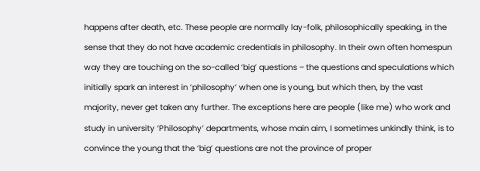happens after death, etc. These people are normally lay-folk, philosophically speaking, in the sense that they do not have academic credentials in philosophy. In their own often homespun way they are touching on the so-called ‘big’ questions – the questions and speculations which initially spark an interest in ‘philosophy’ when one is young, but which then, by the vast majority, never get taken any further. The exceptions here are people (like me) who work and study in university ‘Philosophy’ departments, whose main aim, I sometimes unkindly think, is to convince the young that the ‘big’ questions are not the province of proper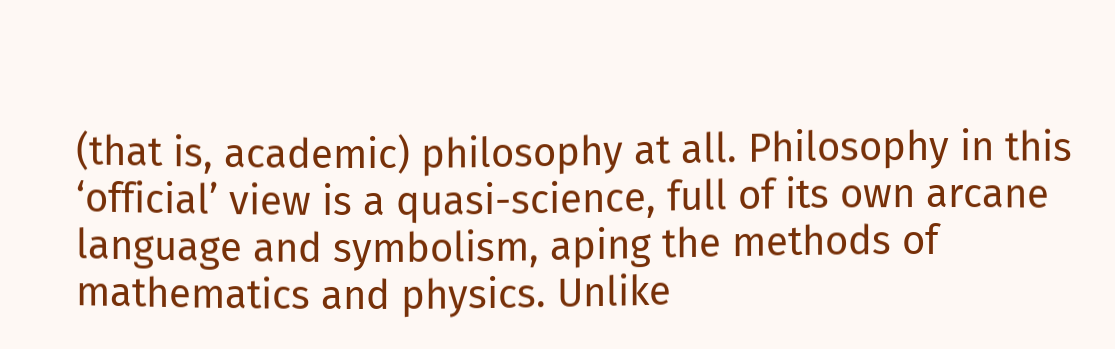(that is, academic) philosophy at all. Philosophy in this ‘official’ view is a quasi-science, full of its own arcane language and symbolism, aping the methods of mathematics and physics. Unlike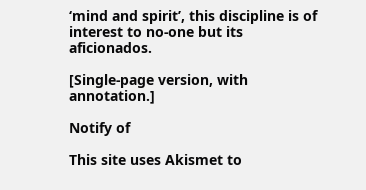‘mind and spirit’, this discipline is of interest to no-one but its aficionados.

[Single-page version, with annotation.]

Notify of

This site uses Akismet to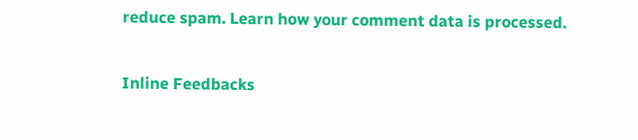reduce spam. Learn how your comment data is processed.

Inline Feedbacks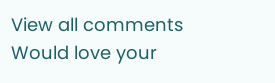View all comments
Would love your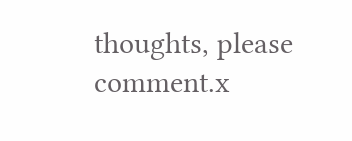thoughts, please comment.x